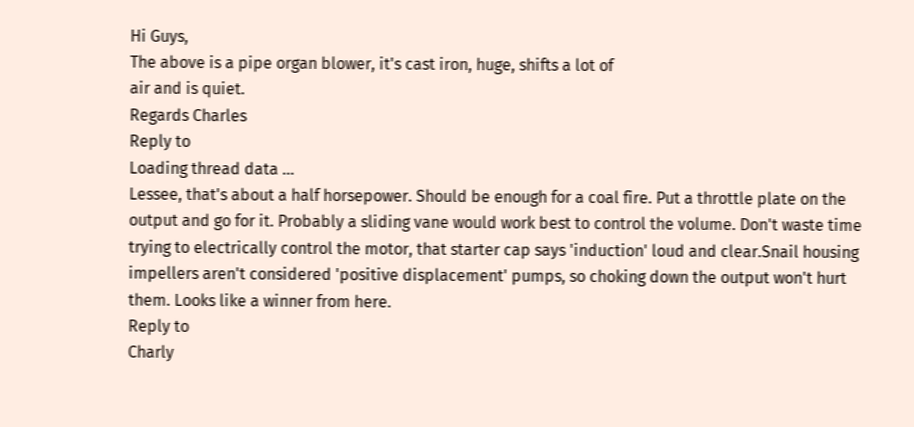Hi Guys,
The above is a pipe organ blower, it's cast iron, huge, shifts a lot of
air and is quiet.
Regards Charles
Reply to
Loading thread data ...
Lessee, that's about a half horsepower. Should be enough for a coal fire. Put a throttle plate on the output and go for it. Probably a sliding vane would work best to control the volume. Don't waste time trying to electrically control the motor, that starter cap says 'induction' loud and clear.Snail housing impellers aren't considered 'positive displacement' pumps, so choking down the output won't hurt them. Looks like a winner from here.
Reply to
Charly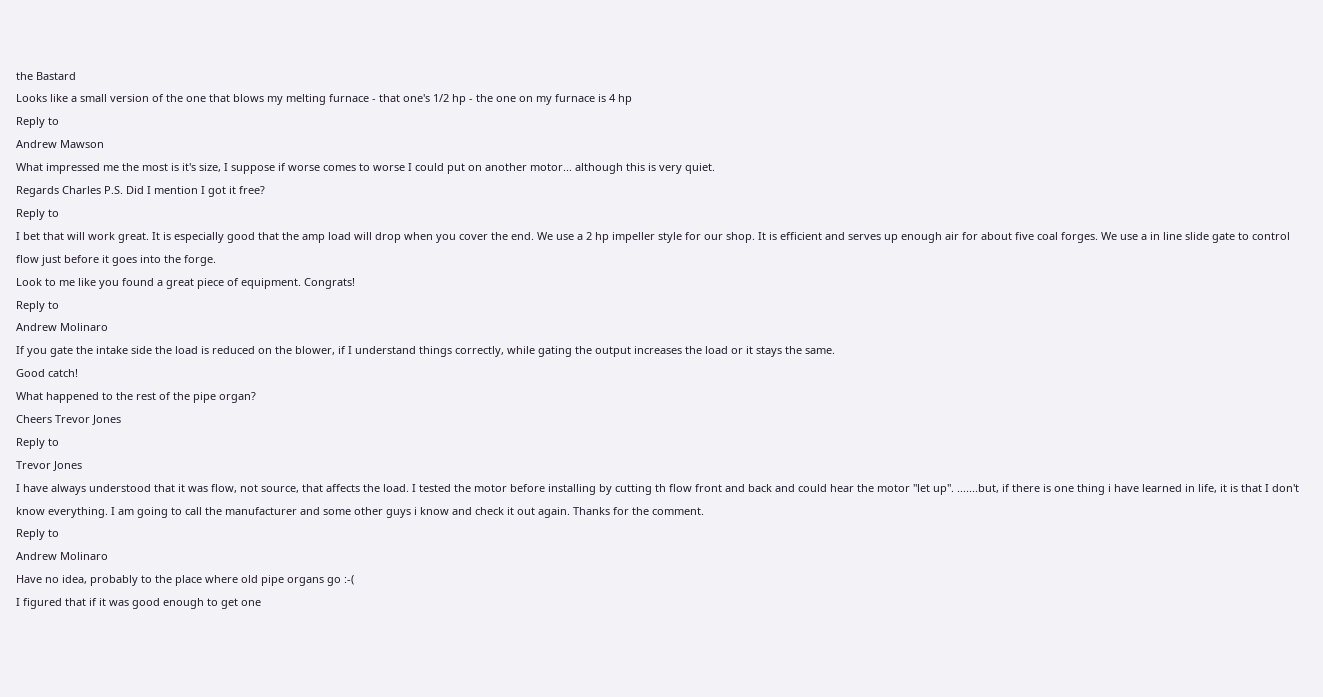the Bastard
Looks like a small version of the one that blows my melting furnace - that one's 1/2 hp - the one on my furnace is 4 hp
Reply to
Andrew Mawson
What impressed me the most is it's size, I suppose if worse comes to worse I could put on another motor... although this is very quiet.
Regards Charles P.S. Did I mention I got it free?
Reply to
I bet that will work great. It is especially good that the amp load will drop when you cover the end. We use a 2 hp impeller style for our shop. It is efficient and serves up enough air for about five coal forges. We use a in line slide gate to control flow just before it goes into the forge.
Look to me like you found a great piece of equipment. Congrats!
Reply to
Andrew Molinaro
If you gate the intake side the load is reduced on the blower, if I understand things correctly, while gating the output increases the load or it stays the same.
Good catch!
What happened to the rest of the pipe organ?
Cheers Trevor Jones
Reply to
Trevor Jones
I have always understood that it was flow, not source, that affects the load. I tested the motor before installing by cutting th flow front and back and could hear the motor "let up". .......but, if there is one thing i have learned in life, it is that I don't know everything. I am going to call the manufacturer and some other guys i know and check it out again. Thanks for the comment.
Reply to
Andrew Molinaro
Have no idea, probably to the place where old pipe organs go :-(
I figured that if it was good enough to get one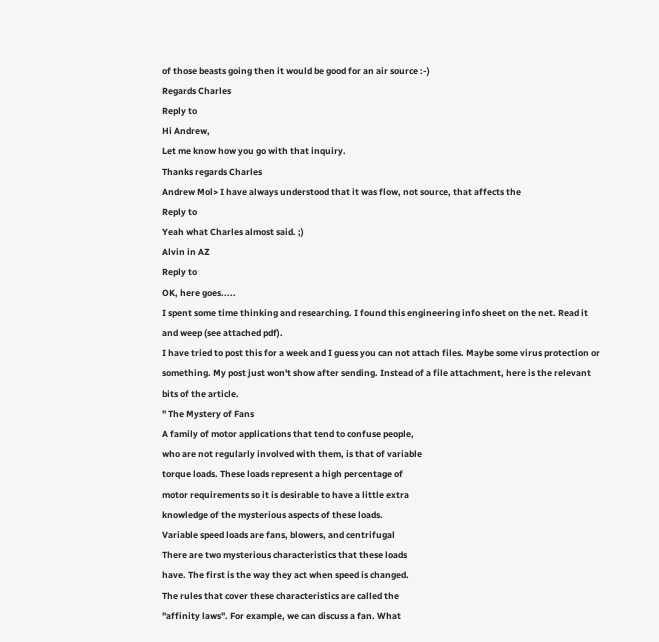of those beasts going then it would be good for an air source :-)
Regards Charles
Reply to
Hi Andrew,
Let me know how you go with that inquiry.
Thanks regards Charles
Andrew Mol> I have always understood that it was flow, not source, that affects the
Reply to
Yeah what Charles almost said. ;)
Alvin in AZ
Reply to
OK, here goes.....
I spent some time thinking and researching. I found this engineering info sheet on the net. Read it and weep (see attached pdf).
I have tried to post this for a week and I guess you can not attach files. Maybe some virus protection or something. My post just won't show after sending. Instead of a file attachment, here is the relevant bits of the article.
" The Mystery of Fans
A family of motor applications that tend to confuse people,
who are not regularly involved with them, is that of variable
torque loads. These loads represent a high percentage of
motor requirements so it is desirable to have a little extra
knowledge of the mysterious aspects of these loads.
Variable speed loads are fans, blowers, and centrifugal
There are two mysterious characteristics that these loads
have. The first is the way they act when speed is changed.
The rules that cover these characteristics are called the
"affinity laws". For example, we can discuss a fan. What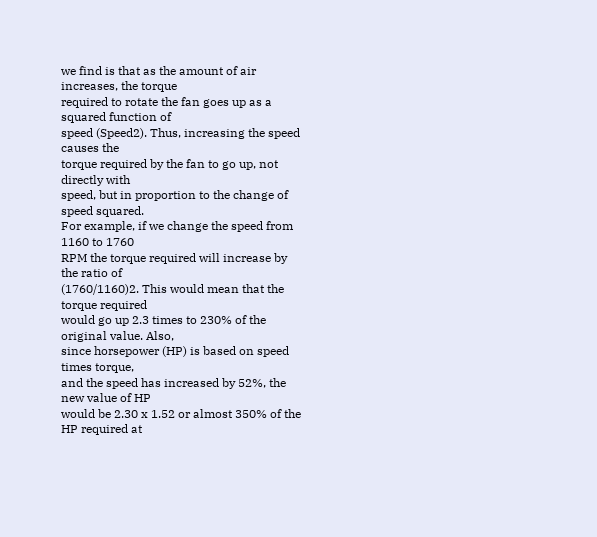we find is that as the amount of air increases, the torque
required to rotate the fan goes up as a squared function of
speed (Speed2). Thus, increasing the speed causes the
torque required by the fan to go up, not directly with
speed, but in proportion to the change of speed squared.
For example, if we change the speed from 1160 to 1760
RPM the torque required will increase by the ratio of
(1760/1160)2. This would mean that the torque required
would go up 2.3 times to 230% of the original value. Also,
since horsepower (HP) is based on speed times torque,
and the speed has increased by 52%, the new value of HP
would be 2.30 x 1.52 or almost 350% of the HP required at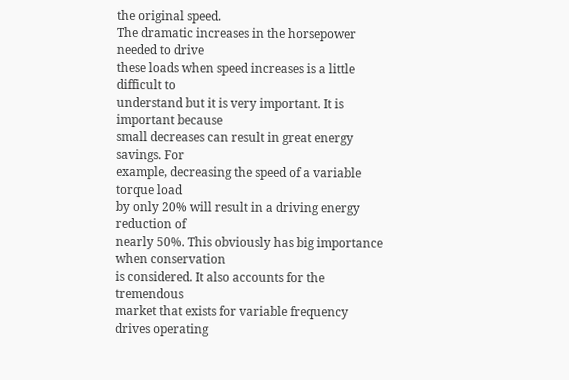the original speed.
The dramatic increases in the horsepower needed to drive
these loads when speed increases is a little difficult to
understand but it is very important. It is important because
small decreases can result in great energy savings. For
example, decreasing the speed of a variable torque load
by only 20% will result in a driving energy reduction of
nearly 50%. This obviously has big importance when conservation
is considered. It also accounts for the tremendous
market that exists for variable frequency drives operating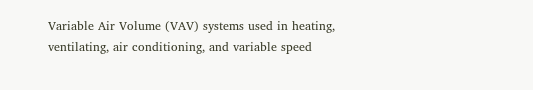Variable Air Volume (VAV) systems used in heating,
ventilating, air conditioning, and variable speed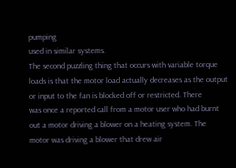pumping
used in similar systems.
The second puzzling thing that occurs with variable torque
loads is that the motor load actually decreases as the output
or input to the fan is blocked off or restricted. There
was once a reported call from a motor user who had burnt
out a motor driving a blower on a heating system. The
motor was driving a blower that drew air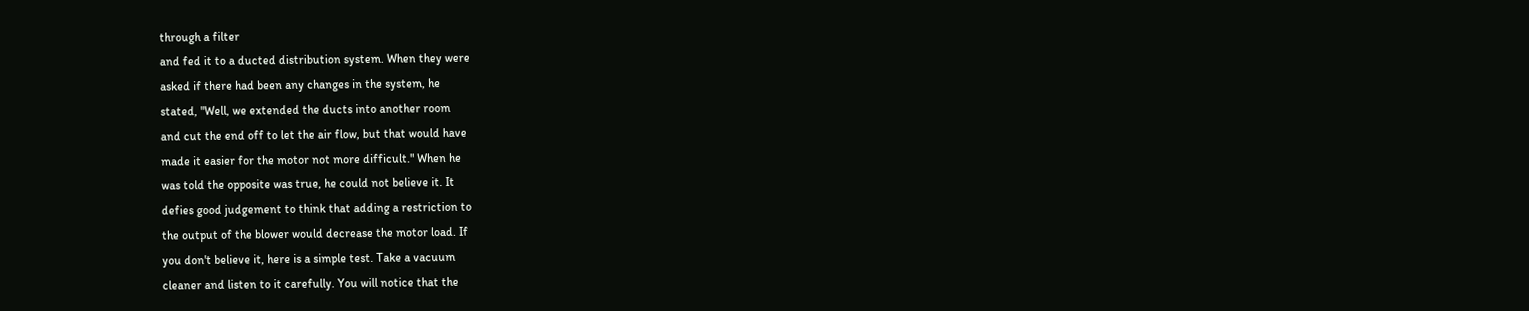through a filter
and fed it to a ducted distribution system. When they were
asked if there had been any changes in the system, he
stated, "Well, we extended the ducts into another room
and cut the end off to let the air flow, but that would have
made it easier for the motor not more difficult." When he
was told the opposite was true, he could not believe it. It
defies good judgement to think that adding a restriction to
the output of the blower would decrease the motor load. If
you don't believe it, here is a simple test. Take a vacuum
cleaner and listen to it carefully. You will notice that the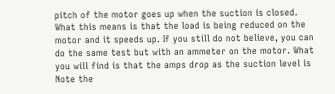pitch of the motor goes up when the suction is closed.
What this means is that the load is being reduced on the
motor and it speeds up. If you still do not believe, you can
do the same test but with an ammeter on the motor. What
you will find is that the amps drop as the suction level is
Note the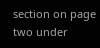section on page two under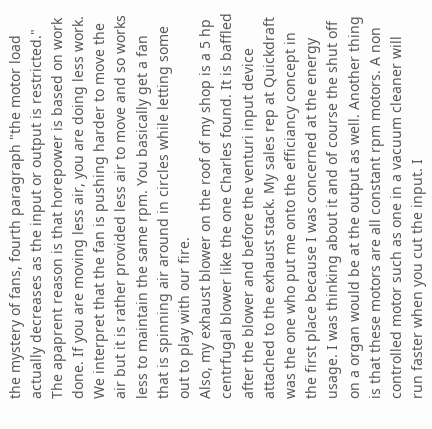the mystery of fans, fourth paragraph "the motor load actually decreases as the input or output is restricted." The apaprent reason is that horepower is based on work done. If you are moving less air, you are doing less work. We interpret that the fan is pushing harder to move the air but it is rather provided less air to move and so works less to maintain the same rpm. You basically get a fan that is spinning air around in circles while letting some out to play with our fire.
Also, my exhaust blower on the roof of my shop is a 5 hp centrfugal blower like the one Charles found. It is baffled after the blower and before the venturi input device attached to the exhaust stack. My sales rep at Quickdraft was the one who put me onto the efficiancy concept in the first place because I was concerned at the energy usage. I was thinking about it and of course the shut off on a organ would be at the output as well. Another thing is that these motors are all constant rpm motors. A non controlled motor such as one in a vacuum cleaner will run faster when you cut the input. I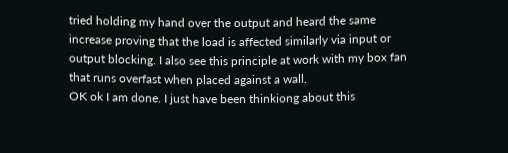tried holding my hand over the output and heard the same increase proving that the load is affected similarly via input or output blocking. I also see this principle at work with my box fan that runs overfast when placed against a wall.
OK ok I am done. I just have been thinkiong about this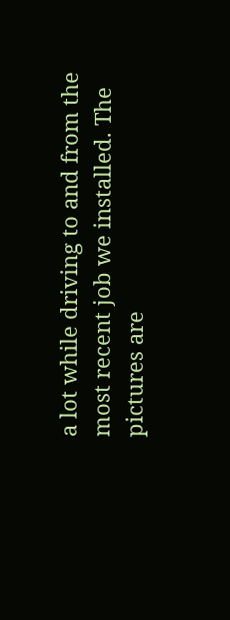a lot while driving to and from the most recent job we installed. The pictures are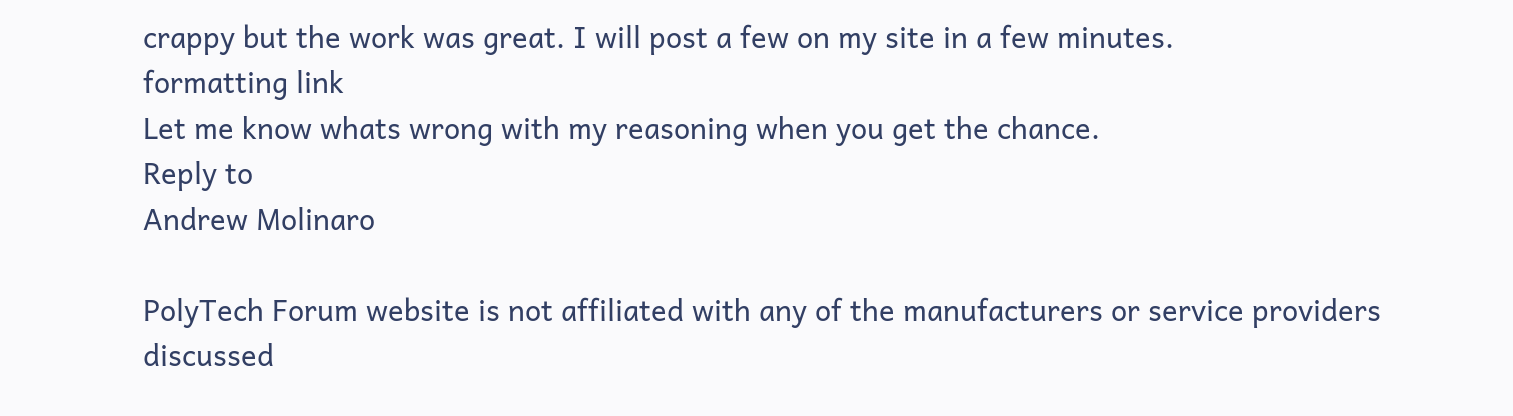crappy but the work was great. I will post a few on my site in a few minutes.
formatting link
Let me know whats wrong with my reasoning when you get the chance.
Reply to
Andrew Molinaro

PolyTech Forum website is not affiliated with any of the manufacturers or service providers discussed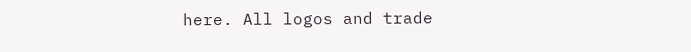here. All logos and trade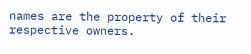names are the property of their respective owners.